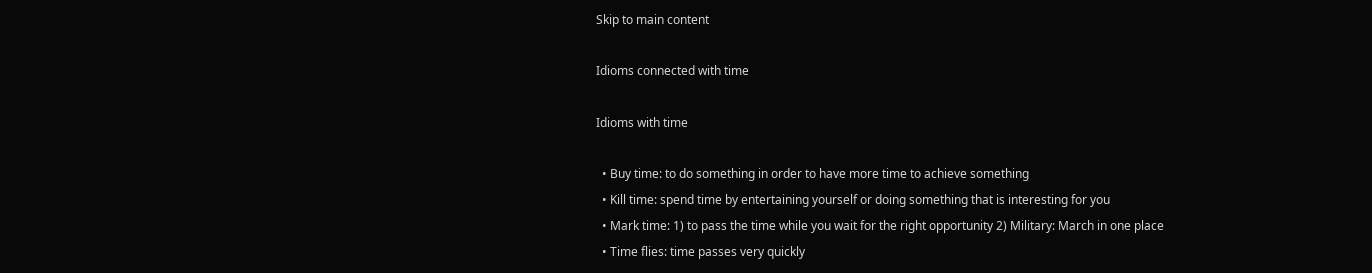Skip to main content

Idioms connected with time

Idioms with time

  • Buy time: to do something in order to have more time to achieve something
  • Kill time: spend time by entertaining yourself or doing something that is interesting for you
  • Mark time: 1) to pass the time while you wait for the right opportunity 2) Military: March in one place
  • Time flies: time passes very quickly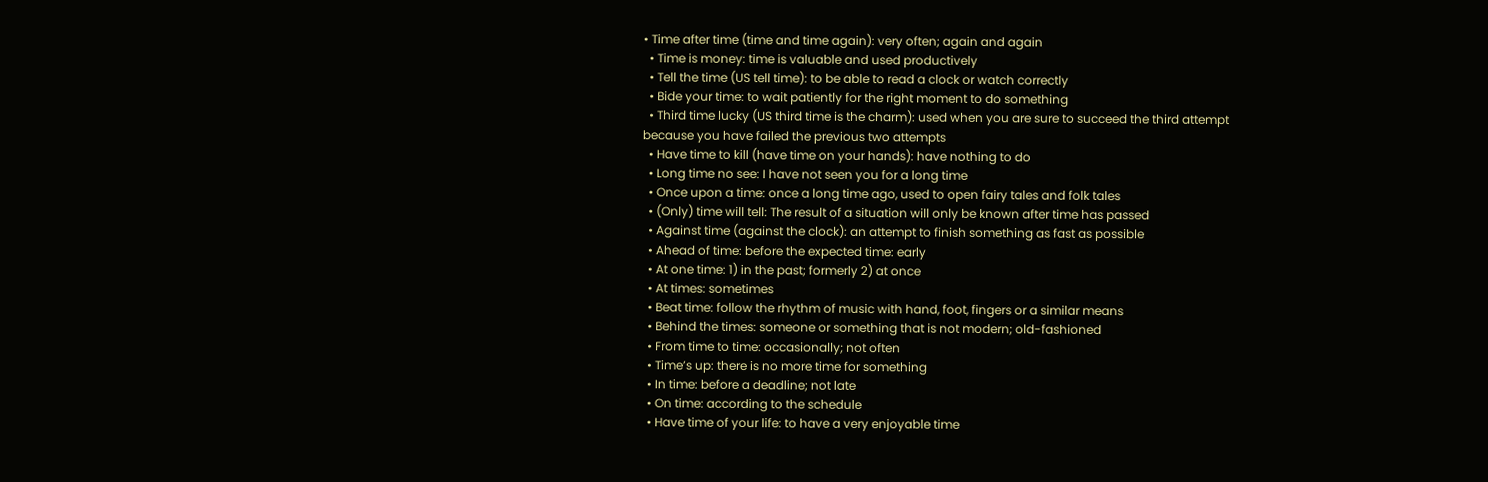• Time after time (time and time again): very often; again and again
  • Time is money: time is valuable and used productively
  • Tell the time (US tell time): to be able to read a clock or watch correctly
  • Bide your time: to wait patiently for the right moment to do something
  • Third time lucky (US third time is the charm): used when you are sure to succeed the third attempt because you have failed the previous two attempts
  • Have time to kill (have time on your hands): have nothing to do
  • Long time no see: I have not seen you for a long time
  • Once upon a time: once a long time ago, used to open fairy tales and folk tales
  • (Only) time will tell: The result of a situation will only be known after time has passed
  • Against time (against the clock): an attempt to finish something as fast as possible
  • Ahead of time: before the expected time: early
  • At one time: 1) in the past; formerly 2) at once
  • At times: sometimes
  • Beat time: follow the rhythm of music with hand, foot, fingers or a similar means
  • Behind the times: someone or something that is not modern; old-fashioned
  • From time to time: occasionally; not often
  • Time’s up: there is no more time for something
  • In time: before a deadline; not late
  • On time: according to the schedule
  • Have time of your life: to have a very enjoyable time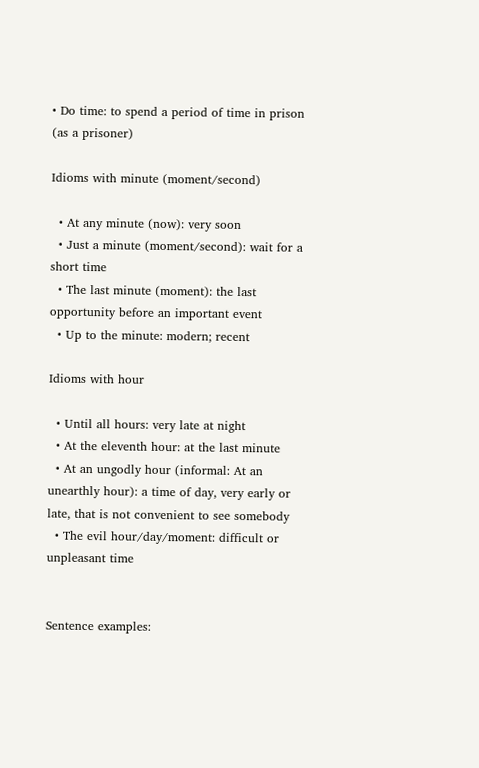• Do time: to spend a period of time in prison (as a prisoner)

Idioms with minute (moment/second)

  • At any minute (now): very soon
  • Just a minute (moment/second): wait for a short time
  • The last minute (moment): the last opportunity before an important event
  • Up to the minute: modern; recent

Idioms with hour

  • Until all hours: very late at night
  • At the eleventh hour: at the last minute
  • At an ungodly hour (informal: At an unearthly hour): a time of day, very early or late, that is not convenient to see somebody
  • The evil hour/day/moment: difficult or unpleasant time


Sentence examples: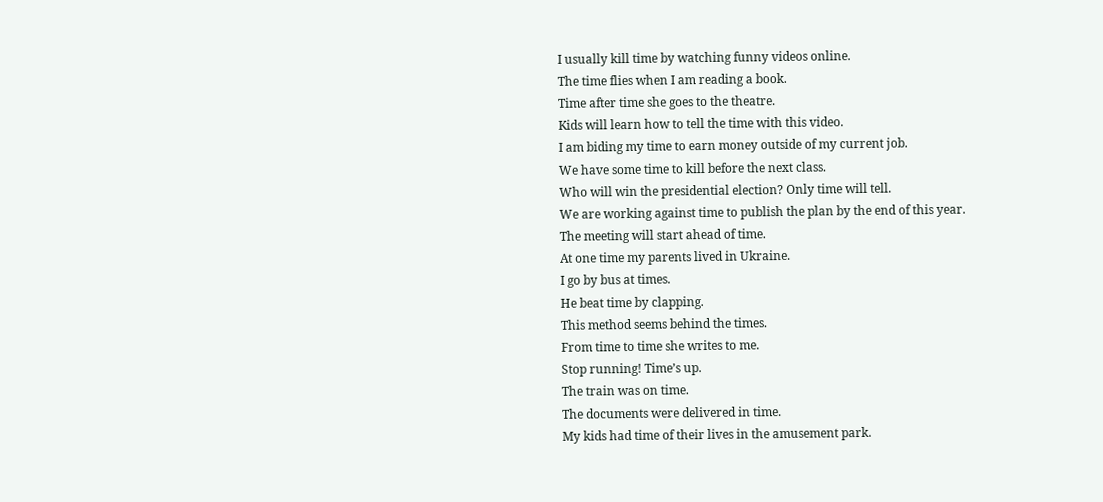I usually kill time by watching funny videos online.
The time flies when I am reading a book.
Time after time she goes to the theatre.
Kids will learn how to tell the time with this video.
I am biding my time to earn money outside of my current job.
We have some time to kill before the next class.
Who will win the presidential election? Only time will tell.
We are working against time to publish the plan by the end of this year.
The meeting will start ahead of time.
At one time my parents lived in Ukraine.
I go by bus at times.
He beat time by clapping.
This method seems behind the times.
From time to time she writes to me.
Stop running! Time’s up.
The train was on time.
The documents were delivered in time.
My kids had time of their lives in the amusement park.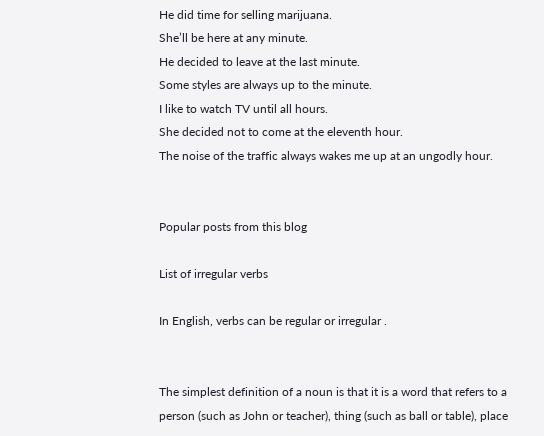He did time for selling marijuana.
She’ll be here at any minute.
He decided to leave at the last minute.
Some styles are always up to the minute.
I like to watch TV until all hours.
She decided not to come at the eleventh hour.
The noise of the traffic always wakes me up at an ungodly hour.


Popular posts from this blog

List of irregular verbs

In English, verbs can be regular or irregular .


The simplest definition of a noun is that it is a word that refers to a person (such as John or teacher), thing (such as ball or table), place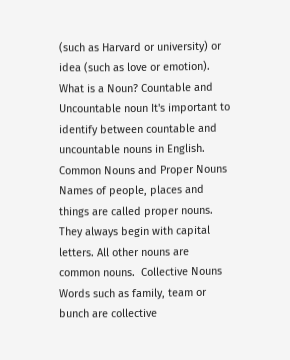(such as Harvard or university) or idea (such as love or emotion). What is a Noun? Countable and Uncountable noun It's important to identify between countable and uncountable nouns in English.  Common Nouns and Proper Nouns Names of people, places and things are called proper nouns. They always begin with capital letters. All other nouns are common nouns.  Collective Nouns Words such as family, team or bunch are collective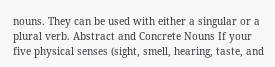nouns. They can be used with either a singular or a plural verb. Abstract and Concrete Nouns If your five physical senses (sight, smell, hearing, taste, and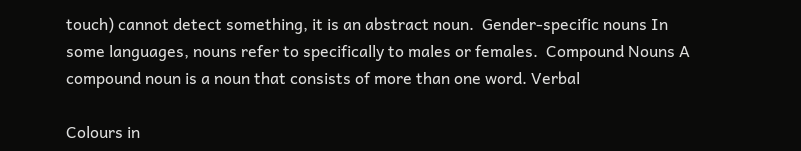touch) cannot detect something, it is an abstract noun.  Gender-specific nouns In some languages, nouns refer to specifically to males or females.  Compound Nouns A compound noun is a noun that consists of more than one word. Verbal

Colours in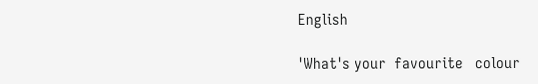English

'What's your  favourite   colour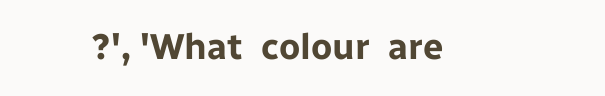?', 'What  colour  are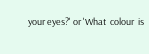your eyes?' or 'What  colour  is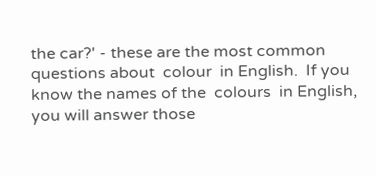the car?' - these are the most common questions about  colour  in English.  If you know the names of the  colours  in English, you will answer those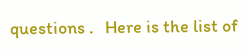questions .   Here is the list of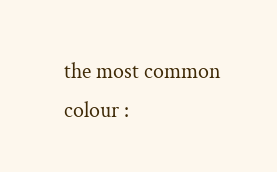the most common  colour :